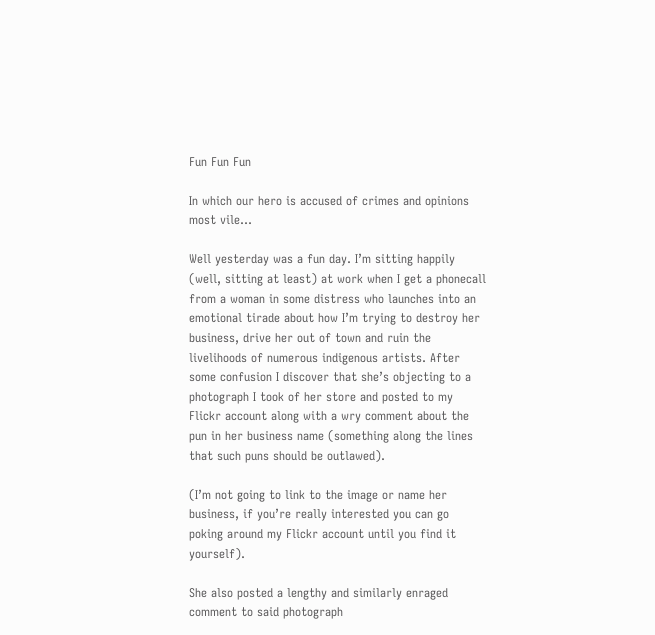Fun Fun Fun

In which our hero is accused of crimes and opinions most vile…

Well yesterday was a fun day. I’m sitting happily (well, sitting at least) at work when I get a phonecall from a woman in some distress who launches into an emotional tirade about how I’m trying to destroy her business, drive her out of town and ruin the livelihoods of numerous indigenous artists. After some confusion I discover that she’s objecting to a photograph I took of her store and posted to my Flickr account along with a wry comment about the pun in her business name (something along the lines that such puns should be outlawed).

(I’m not going to link to the image or name her business, if you’re really interested you can go poking around my Flickr account until you find it yourself).

She also posted a lengthy and similarly enraged comment to said photograph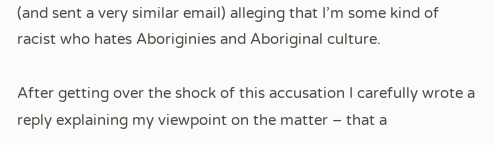(and sent a very similar email) alleging that I’m some kind of racist who hates Aboriginies and Aboriginal culture.

After getting over the shock of this accusation I carefully wrote a reply explaining my viewpoint on the matter – that a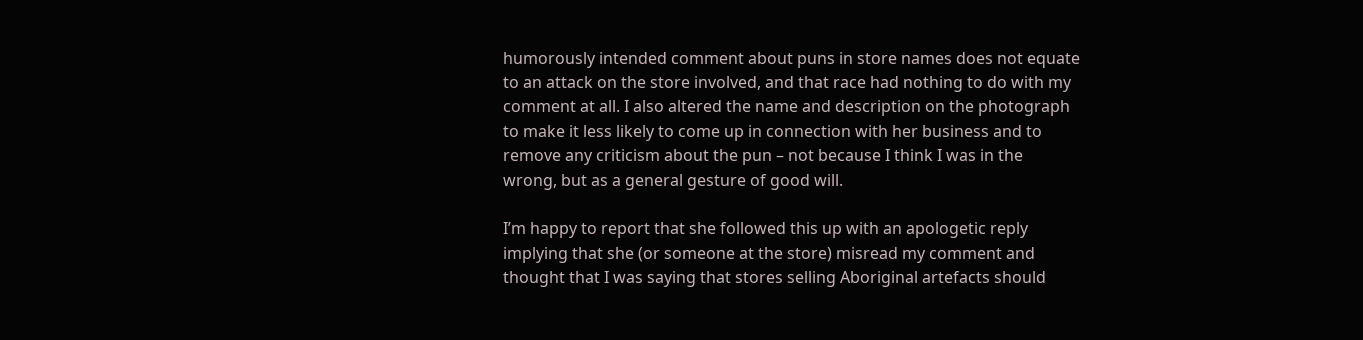humorously intended comment about puns in store names does not equate to an attack on the store involved, and that race had nothing to do with my comment at all. I also altered the name and description on the photograph to make it less likely to come up in connection with her business and to remove any criticism about the pun – not because I think I was in the wrong, but as a general gesture of good will.

I’m happy to report that she followed this up with an apologetic reply implying that she (or someone at the store) misread my comment and thought that I was saying that stores selling Aboriginal artefacts should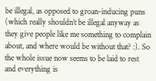be illegal, as opposed to groan-inducing puns (which really shouldn’t be illegal anyway as they give people like me something to complain about, and where would be without that? :). So the whole issue now seems to be laid to rest and everything is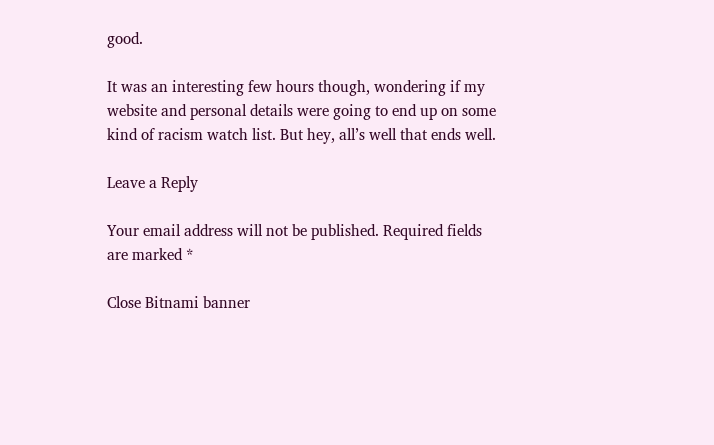good.

It was an interesting few hours though, wondering if my website and personal details were going to end up on some kind of racism watch list. But hey, all’s well that ends well.

Leave a Reply

Your email address will not be published. Required fields are marked *

Close Bitnami banner